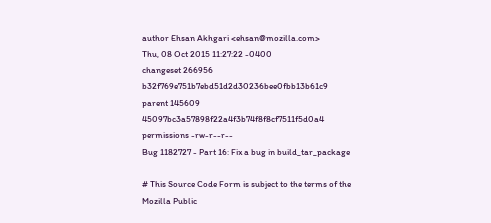author Ehsan Akhgari <ehsan@mozilla.com>
Thu, 08 Oct 2015 11:27:22 -0400
changeset 266956 b32f769e751b7ebd51d2d30236bee0fbb13b61c9
parent 145609 45097bc3a57898f22a4f3b74f8f8cf7511f5d0a4
permissions -rw-r--r--
Bug 1182727 - Part 16: Fix a bug in build_tar_package

# This Source Code Form is subject to the terms of the Mozilla Public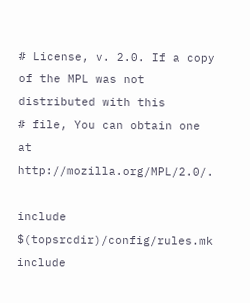# License, v. 2.0. If a copy of the MPL was not distributed with this
# file, You can obtain one at http://mozilla.org/MPL/2.0/.

include $(topsrcdir)/config/rules.mk
include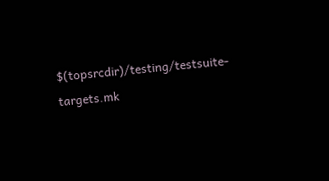$(topsrcdir)/testing/testsuite-targets.mk